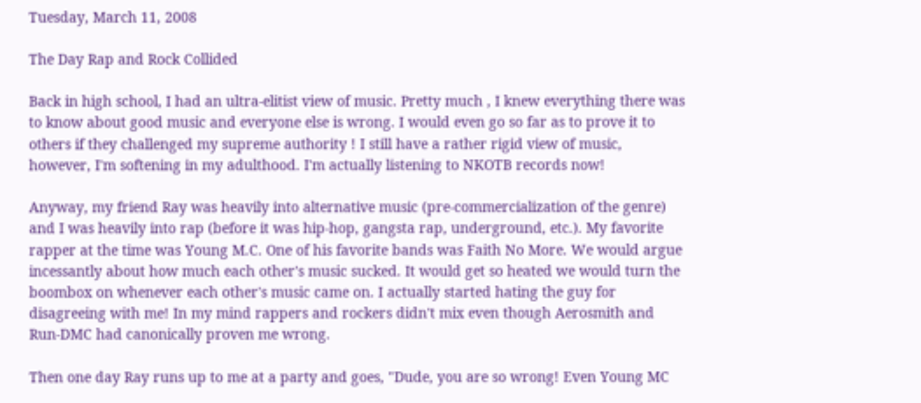Tuesday, March 11, 2008

The Day Rap and Rock Collided

Back in high school, I had an ultra-elitist view of music. Pretty much , I knew everything there was to know about good music and everyone else is wrong. I would even go so far as to prove it to others if they challenged my supreme authority ! I still have a rather rigid view of music, however, I'm softening in my adulthood. I'm actually listening to NKOTB records now!

Anyway, my friend Ray was heavily into alternative music (pre-commercialization of the genre) and I was heavily into rap (before it was hip-hop, gangsta rap, underground, etc.). My favorite rapper at the time was Young M.C. One of his favorite bands was Faith No More. We would argue incessantly about how much each other's music sucked. It would get so heated we would turn the boombox on whenever each other's music came on. I actually started hating the guy for disagreeing with me! In my mind rappers and rockers didn't mix even though Aerosmith and Run-DMC had canonically proven me wrong.

Then one day Ray runs up to me at a party and goes, "Dude, you are so wrong! Even Young MC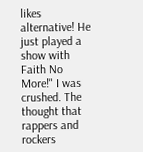likes alternative! He just played a show with Faith No More!" I was crushed. The thought that rappers and rockers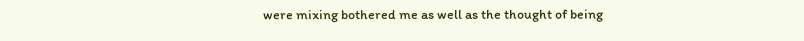were mixing bothered me as well as the thought of being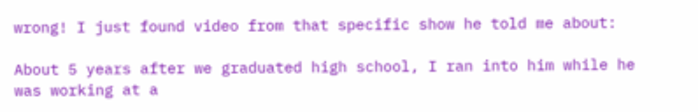wrong! I just found video from that specific show he told me about:

About 5 years after we graduated high school, I ran into him while he was working at a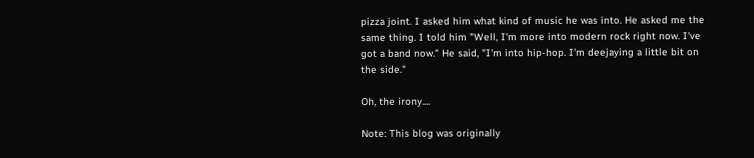pizza joint. I asked him what kind of music he was into. He asked me the same thing. I told him "Well, I'm more into modern rock right now. I've got a band now." He said, "I'm into hip-hop. I'm deejaying a little bit on the side."

Oh, the irony....

Note: This blog was originally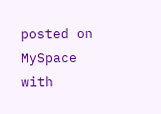posted on MySpace with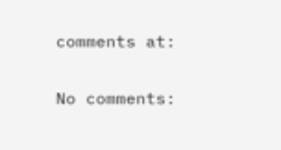comments at:

No comments: